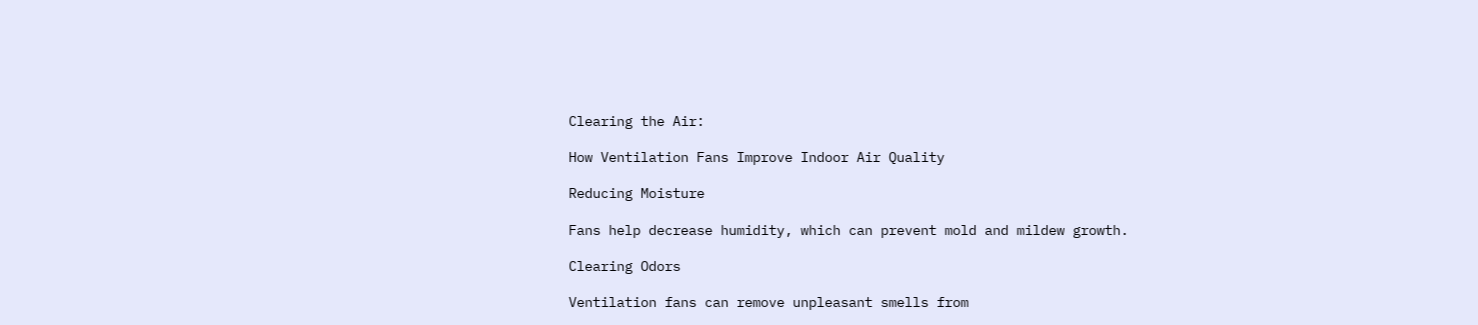Clearing the Air:

How Ventilation Fans Improve Indoor Air Quality

Reducing Moisture

Fans help decrease humidity, which can prevent mold and mildew growth.

Clearing Odors

Ventilation fans can remove unpleasant smells from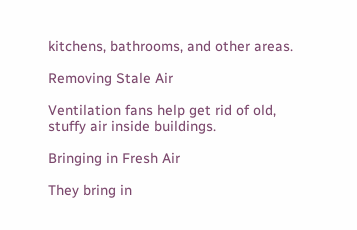kitchens, bathrooms, and other areas.

Removing Stale Air

Ventilation fans help get rid of old, stuffy air inside buildings.

Bringing in Fresh Air

They bring in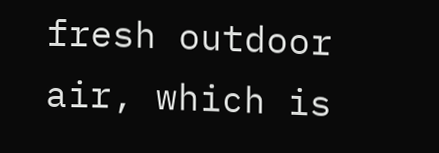fresh outdoor air, which is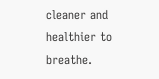cleaner and healthier to breathe.